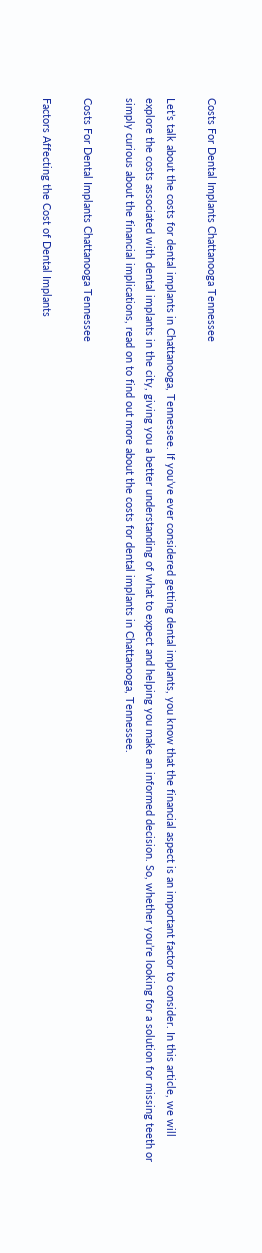Costs For Dental Implants Chattanooga Tennessee

Let’s talk about the costs for dental implants in Chattanooga, Tennessee. If you’ve ever considered getting dental implants, you know that the financial aspect is an important factor to consider. In this article, we will explore the costs associated with dental implants in the city, giving you a better understanding of what to expect and helping you make an informed decision. So, whether you’re looking for a solution for missing teeth or simply curious about the financial implications, read on to find out more about the costs for dental implants in Chattanooga, Tennessee.

Costs For Dental Implants Chattanooga Tennessee

Factors Affecting the Cost of Dental Implants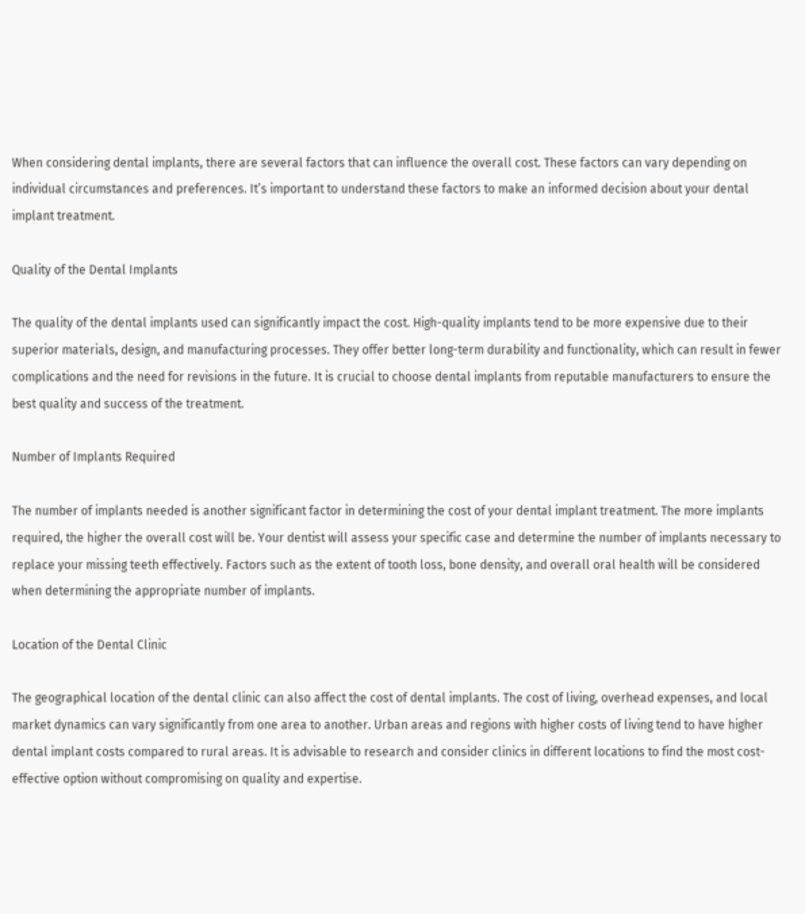When considering dental implants, there are several factors that can influence the overall cost. These factors can vary depending on individual circumstances and preferences. It’s important to understand these factors to make an informed decision about your dental implant treatment.

Quality of the Dental Implants

The quality of the dental implants used can significantly impact the cost. High-quality implants tend to be more expensive due to their superior materials, design, and manufacturing processes. They offer better long-term durability and functionality, which can result in fewer complications and the need for revisions in the future. It is crucial to choose dental implants from reputable manufacturers to ensure the best quality and success of the treatment.

Number of Implants Required

The number of implants needed is another significant factor in determining the cost of your dental implant treatment. The more implants required, the higher the overall cost will be. Your dentist will assess your specific case and determine the number of implants necessary to replace your missing teeth effectively. Factors such as the extent of tooth loss, bone density, and overall oral health will be considered when determining the appropriate number of implants.

Location of the Dental Clinic

The geographical location of the dental clinic can also affect the cost of dental implants. The cost of living, overhead expenses, and local market dynamics can vary significantly from one area to another. Urban areas and regions with higher costs of living tend to have higher dental implant costs compared to rural areas. It is advisable to research and consider clinics in different locations to find the most cost-effective option without compromising on quality and expertise.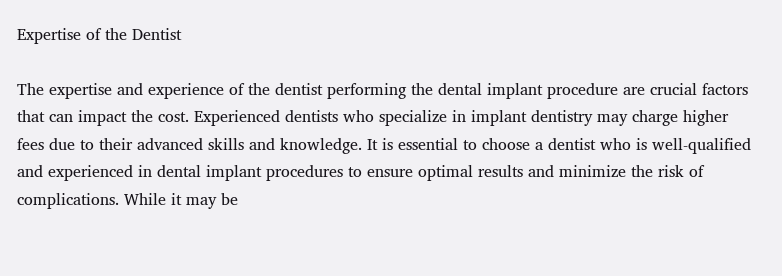Expertise of the Dentist

The expertise and experience of the dentist performing the dental implant procedure are crucial factors that can impact the cost. Experienced dentists who specialize in implant dentistry may charge higher fees due to their advanced skills and knowledge. It is essential to choose a dentist who is well-qualified and experienced in dental implant procedures to ensure optimal results and minimize the risk of complications. While it may be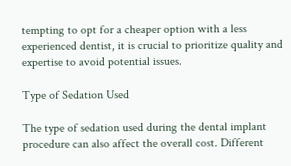tempting to opt for a cheaper option with a less experienced dentist, it is crucial to prioritize quality and expertise to avoid potential issues.

Type of Sedation Used

The type of sedation used during the dental implant procedure can also affect the overall cost. Different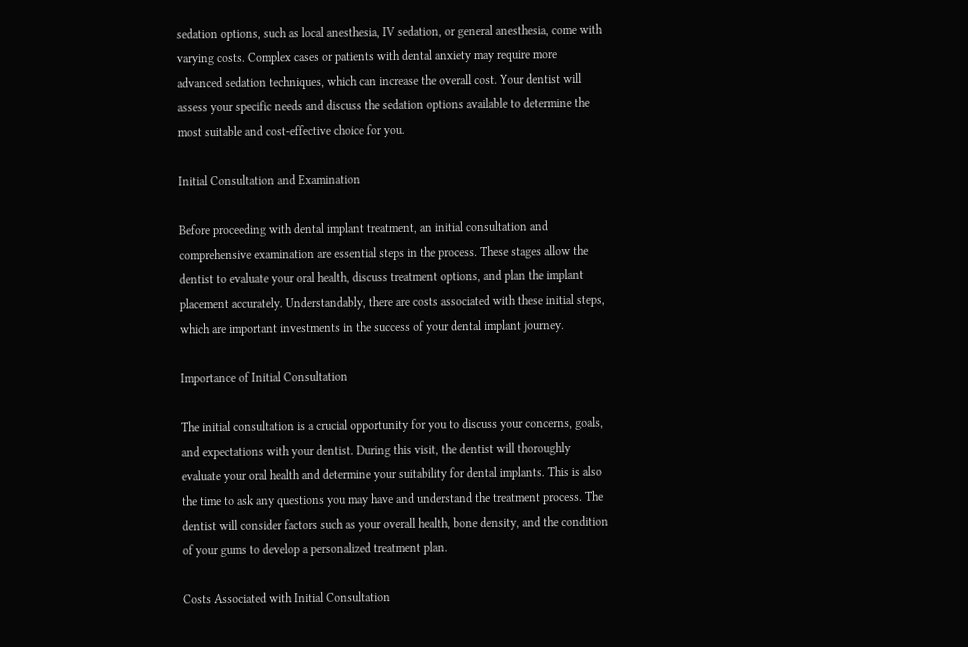sedation options, such as local anesthesia, IV sedation, or general anesthesia, come with varying costs. Complex cases or patients with dental anxiety may require more advanced sedation techniques, which can increase the overall cost. Your dentist will assess your specific needs and discuss the sedation options available to determine the most suitable and cost-effective choice for you.

Initial Consultation and Examination

Before proceeding with dental implant treatment, an initial consultation and comprehensive examination are essential steps in the process. These stages allow the dentist to evaluate your oral health, discuss treatment options, and plan the implant placement accurately. Understandably, there are costs associated with these initial steps, which are important investments in the success of your dental implant journey.

Importance of Initial Consultation

The initial consultation is a crucial opportunity for you to discuss your concerns, goals, and expectations with your dentist. During this visit, the dentist will thoroughly evaluate your oral health and determine your suitability for dental implants. This is also the time to ask any questions you may have and understand the treatment process. The dentist will consider factors such as your overall health, bone density, and the condition of your gums to develop a personalized treatment plan.

Costs Associated with Initial Consultation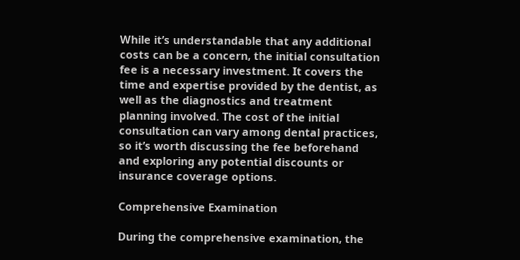While it’s understandable that any additional costs can be a concern, the initial consultation fee is a necessary investment. It covers the time and expertise provided by the dentist, as well as the diagnostics and treatment planning involved. The cost of the initial consultation can vary among dental practices, so it’s worth discussing the fee beforehand and exploring any potential discounts or insurance coverage options.

Comprehensive Examination

During the comprehensive examination, the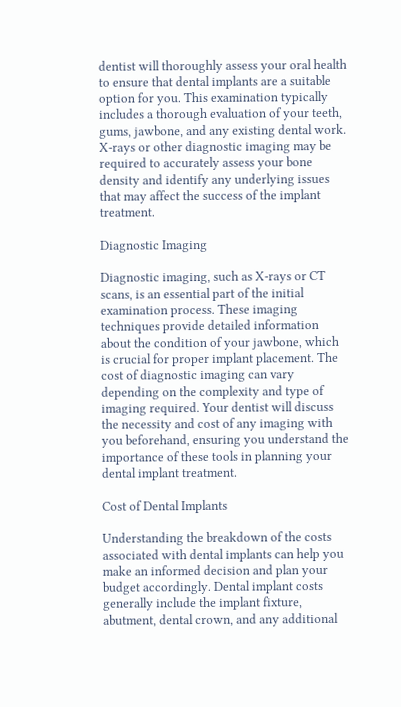dentist will thoroughly assess your oral health to ensure that dental implants are a suitable option for you. This examination typically includes a thorough evaluation of your teeth, gums, jawbone, and any existing dental work. X-rays or other diagnostic imaging may be required to accurately assess your bone density and identify any underlying issues that may affect the success of the implant treatment.

Diagnostic Imaging

Diagnostic imaging, such as X-rays or CT scans, is an essential part of the initial examination process. These imaging techniques provide detailed information about the condition of your jawbone, which is crucial for proper implant placement. The cost of diagnostic imaging can vary depending on the complexity and type of imaging required. Your dentist will discuss the necessity and cost of any imaging with you beforehand, ensuring you understand the importance of these tools in planning your dental implant treatment.

Cost of Dental Implants

Understanding the breakdown of the costs associated with dental implants can help you make an informed decision and plan your budget accordingly. Dental implant costs generally include the implant fixture, abutment, dental crown, and any additional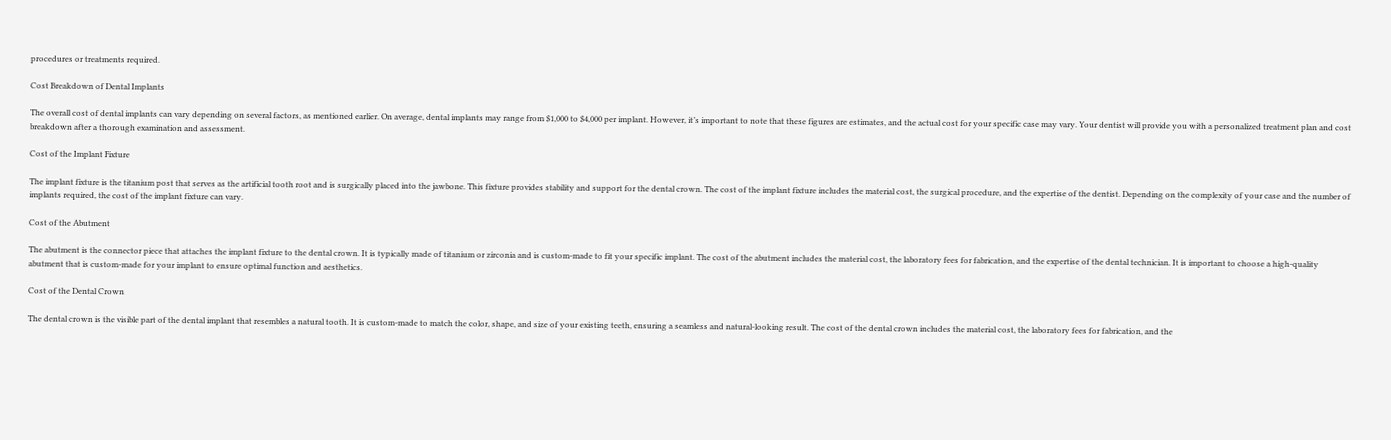procedures or treatments required.

Cost Breakdown of Dental Implants

The overall cost of dental implants can vary depending on several factors, as mentioned earlier. On average, dental implants may range from $1,000 to $4,000 per implant. However, it’s important to note that these figures are estimates, and the actual cost for your specific case may vary. Your dentist will provide you with a personalized treatment plan and cost breakdown after a thorough examination and assessment.

Cost of the Implant Fixture

The implant fixture is the titanium post that serves as the artificial tooth root and is surgically placed into the jawbone. This fixture provides stability and support for the dental crown. The cost of the implant fixture includes the material cost, the surgical procedure, and the expertise of the dentist. Depending on the complexity of your case and the number of implants required, the cost of the implant fixture can vary.

Cost of the Abutment

The abutment is the connector piece that attaches the implant fixture to the dental crown. It is typically made of titanium or zirconia and is custom-made to fit your specific implant. The cost of the abutment includes the material cost, the laboratory fees for fabrication, and the expertise of the dental technician. It is important to choose a high-quality abutment that is custom-made for your implant to ensure optimal function and aesthetics.

Cost of the Dental Crown

The dental crown is the visible part of the dental implant that resembles a natural tooth. It is custom-made to match the color, shape, and size of your existing teeth, ensuring a seamless and natural-looking result. The cost of the dental crown includes the material cost, the laboratory fees for fabrication, and the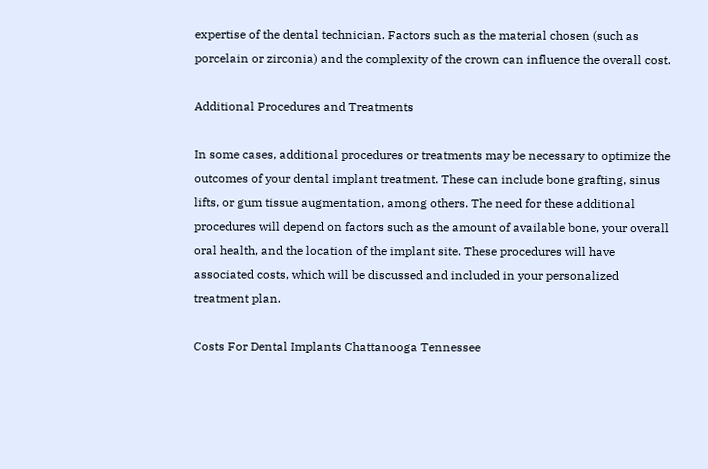expertise of the dental technician. Factors such as the material chosen (such as porcelain or zirconia) and the complexity of the crown can influence the overall cost.

Additional Procedures and Treatments

In some cases, additional procedures or treatments may be necessary to optimize the outcomes of your dental implant treatment. These can include bone grafting, sinus lifts, or gum tissue augmentation, among others. The need for these additional procedures will depend on factors such as the amount of available bone, your overall oral health, and the location of the implant site. These procedures will have associated costs, which will be discussed and included in your personalized treatment plan.

Costs For Dental Implants Chattanooga Tennessee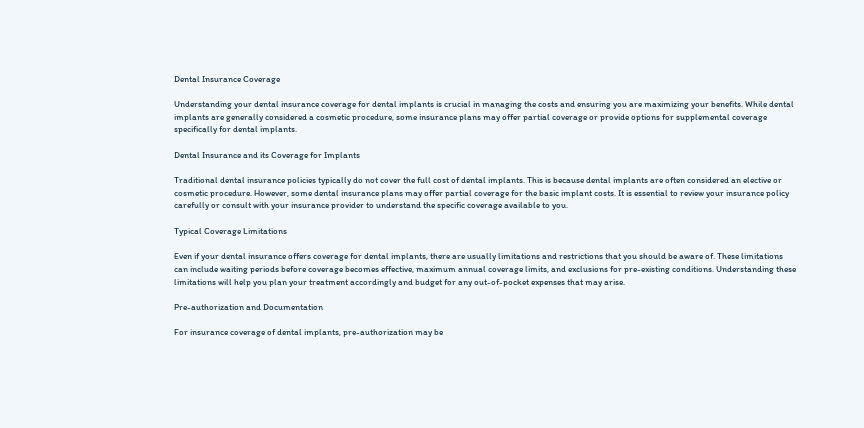Dental Insurance Coverage

Understanding your dental insurance coverage for dental implants is crucial in managing the costs and ensuring you are maximizing your benefits. While dental implants are generally considered a cosmetic procedure, some insurance plans may offer partial coverage or provide options for supplemental coverage specifically for dental implants.

Dental Insurance and its Coverage for Implants

Traditional dental insurance policies typically do not cover the full cost of dental implants. This is because dental implants are often considered an elective or cosmetic procedure. However, some dental insurance plans may offer partial coverage for the basic implant costs. It is essential to review your insurance policy carefully or consult with your insurance provider to understand the specific coverage available to you.

Typical Coverage Limitations

Even if your dental insurance offers coverage for dental implants, there are usually limitations and restrictions that you should be aware of. These limitations can include waiting periods before coverage becomes effective, maximum annual coverage limits, and exclusions for pre-existing conditions. Understanding these limitations will help you plan your treatment accordingly and budget for any out-of-pocket expenses that may arise.

Pre-authorization and Documentation

For insurance coverage of dental implants, pre-authorization may be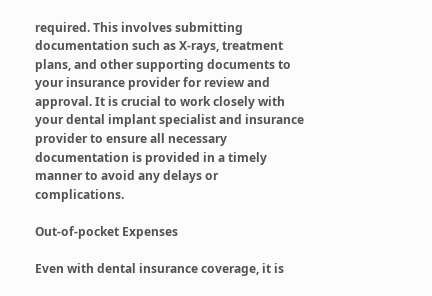required. This involves submitting documentation such as X-rays, treatment plans, and other supporting documents to your insurance provider for review and approval. It is crucial to work closely with your dental implant specialist and insurance provider to ensure all necessary documentation is provided in a timely manner to avoid any delays or complications.

Out-of-pocket Expenses

Even with dental insurance coverage, it is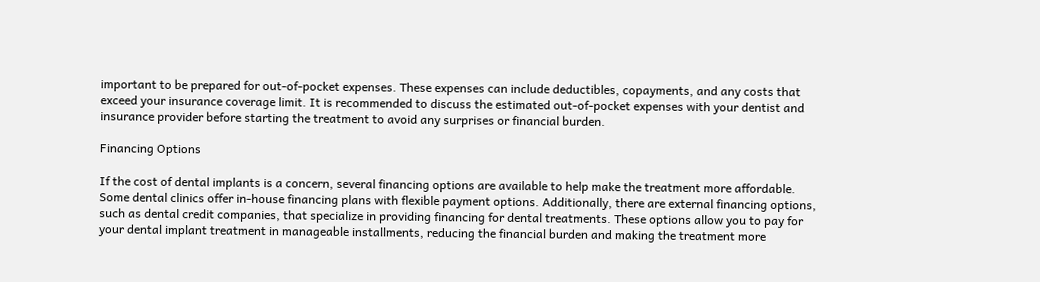important to be prepared for out-of-pocket expenses. These expenses can include deductibles, copayments, and any costs that exceed your insurance coverage limit. It is recommended to discuss the estimated out-of-pocket expenses with your dentist and insurance provider before starting the treatment to avoid any surprises or financial burden.

Financing Options

If the cost of dental implants is a concern, several financing options are available to help make the treatment more affordable. Some dental clinics offer in-house financing plans with flexible payment options. Additionally, there are external financing options, such as dental credit companies, that specialize in providing financing for dental treatments. These options allow you to pay for your dental implant treatment in manageable installments, reducing the financial burden and making the treatment more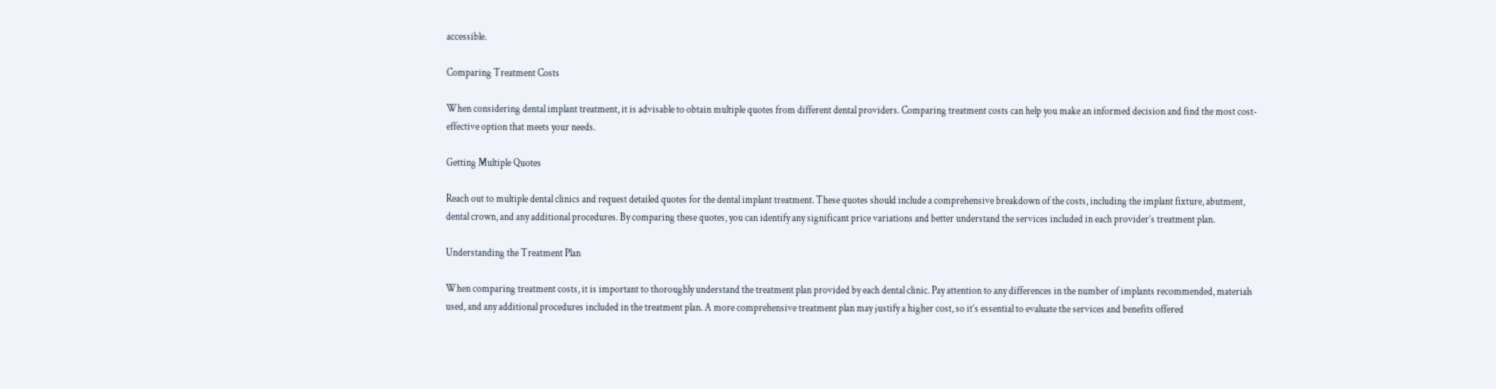accessible.

Comparing Treatment Costs

When considering dental implant treatment, it is advisable to obtain multiple quotes from different dental providers. Comparing treatment costs can help you make an informed decision and find the most cost-effective option that meets your needs.

Getting Multiple Quotes

Reach out to multiple dental clinics and request detailed quotes for the dental implant treatment. These quotes should include a comprehensive breakdown of the costs, including the implant fixture, abutment, dental crown, and any additional procedures. By comparing these quotes, you can identify any significant price variations and better understand the services included in each provider’s treatment plan.

Understanding the Treatment Plan

When comparing treatment costs, it is important to thoroughly understand the treatment plan provided by each dental clinic. Pay attention to any differences in the number of implants recommended, materials used, and any additional procedures included in the treatment plan. A more comprehensive treatment plan may justify a higher cost, so it’s essential to evaluate the services and benefits offered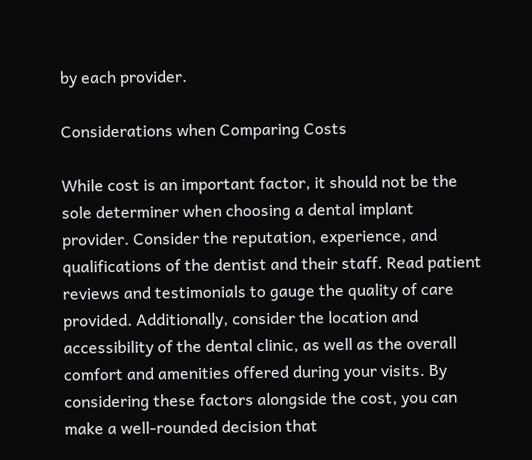by each provider.

Considerations when Comparing Costs

While cost is an important factor, it should not be the sole determiner when choosing a dental implant provider. Consider the reputation, experience, and qualifications of the dentist and their staff. Read patient reviews and testimonials to gauge the quality of care provided. Additionally, consider the location and accessibility of the dental clinic, as well as the overall comfort and amenities offered during your visits. By considering these factors alongside the cost, you can make a well-rounded decision that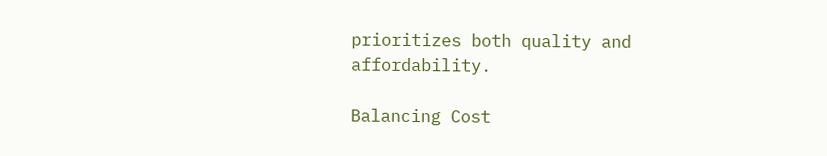prioritizes both quality and affordability.

Balancing Cost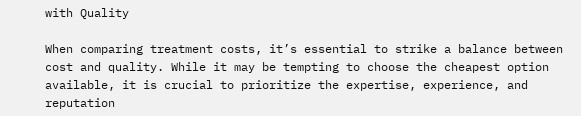with Quality

When comparing treatment costs, it’s essential to strike a balance between cost and quality. While it may be tempting to choose the cheapest option available, it is crucial to prioritize the expertise, experience, and reputation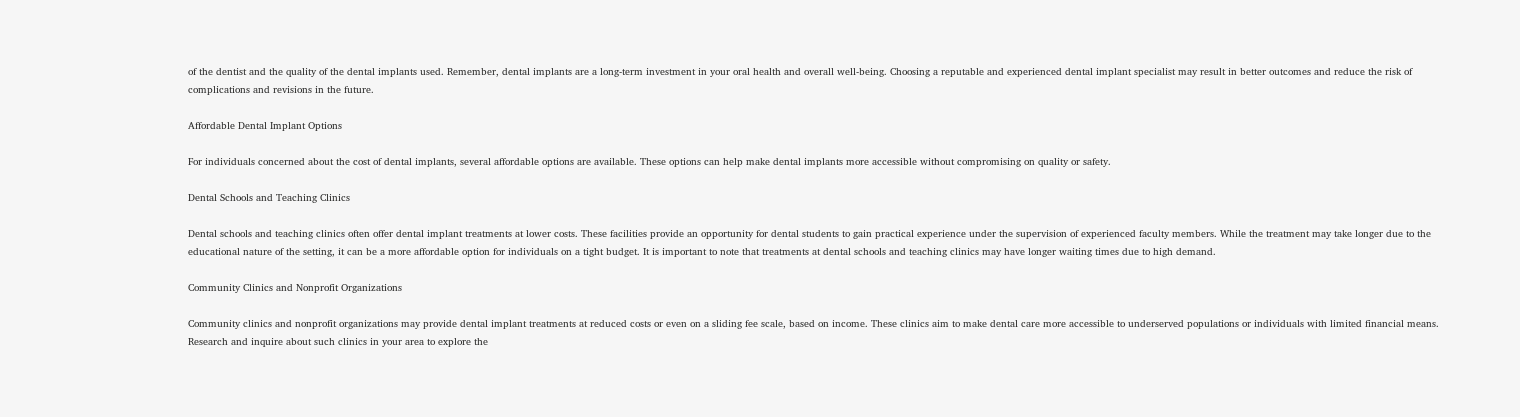of the dentist and the quality of the dental implants used. Remember, dental implants are a long-term investment in your oral health and overall well-being. Choosing a reputable and experienced dental implant specialist may result in better outcomes and reduce the risk of complications and revisions in the future.

Affordable Dental Implant Options

For individuals concerned about the cost of dental implants, several affordable options are available. These options can help make dental implants more accessible without compromising on quality or safety.

Dental Schools and Teaching Clinics

Dental schools and teaching clinics often offer dental implant treatments at lower costs. These facilities provide an opportunity for dental students to gain practical experience under the supervision of experienced faculty members. While the treatment may take longer due to the educational nature of the setting, it can be a more affordable option for individuals on a tight budget. It is important to note that treatments at dental schools and teaching clinics may have longer waiting times due to high demand.

Community Clinics and Nonprofit Organizations

Community clinics and nonprofit organizations may provide dental implant treatments at reduced costs or even on a sliding fee scale, based on income. These clinics aim to make dental care more accessible to underserved populations or individuals with limited financial means. Research and inquire about such clinics in your area to explore the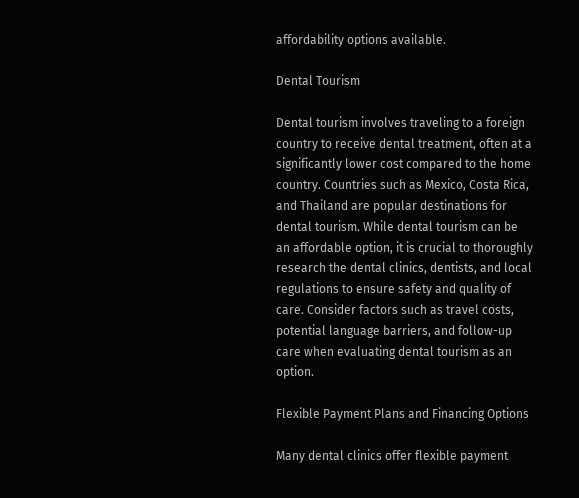affordability options available.

Dental Tourism

Dental tourism involves traveling to a foreign country to receive dental treatment, often at a significantly lower cost compared to the home country. Countries such as Mexico, Costa Rica, and Thailand are popular destinations for dental tourism. While dental tourism can be an affordable option, it is crucial to thoroughly research the dental clinics, dentists, and local regulations to ensure safety and quality of care. Consider factors such as travel costs, potential language barriers, and follow-up care when evaluating dental tourism as an option.

Flexible Payment Plans and Financing Options

Many dental clinics offer flexible payment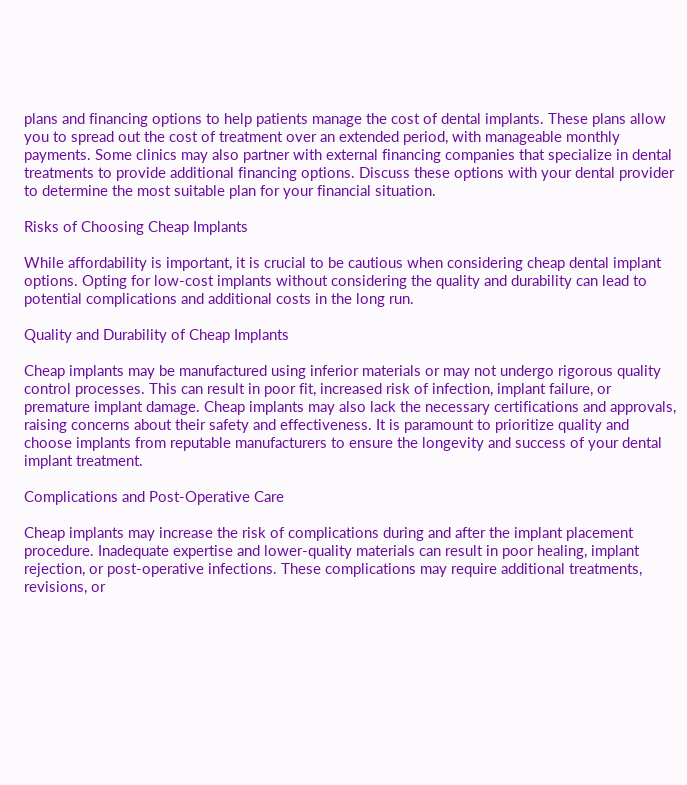plans and financing options to help patients manage the cost of dental implants. These plans allow you to spread out the cost of treatment over an extended period, with manageable monthly payments. Some clinics may also partner with external financing companies that specialize in dental treatments to provide additional financing options. Discuss these options with your dental provider to determine the most suitable plan for your financial situation.

Risks of Choosing Cheap Implants

While affordability is important, it is crucial to be cautious when considering cheap dental implant options. Opting for low-cost implants without considering the quality and durability can lead to potential complications and additional costs in the long run.

Quality and Durability of Cheap Implants

Cheap implants may be manufactured using inferior materials or may not undergo rigorous quality control processes. This can result in poor fit, increased risk of infection, implant failure, or premature implant damage. Cheap implants may also lack the necessary certifications and approvals, raising concerns about their safety and effectiveness. It is paramount to prioritize quality and choose implants from reputable manufacturers to ensure the longevity and success of your dental implant treatment.

Complications and Post-Operative Care

Cheap implants may increase the risk of complications during and after the implant placement procedure. Inadequate expertise and lower-quality materials can result in poor healing, implant rejection, or post-operative infections. These complications may require additional treatments, revisions, or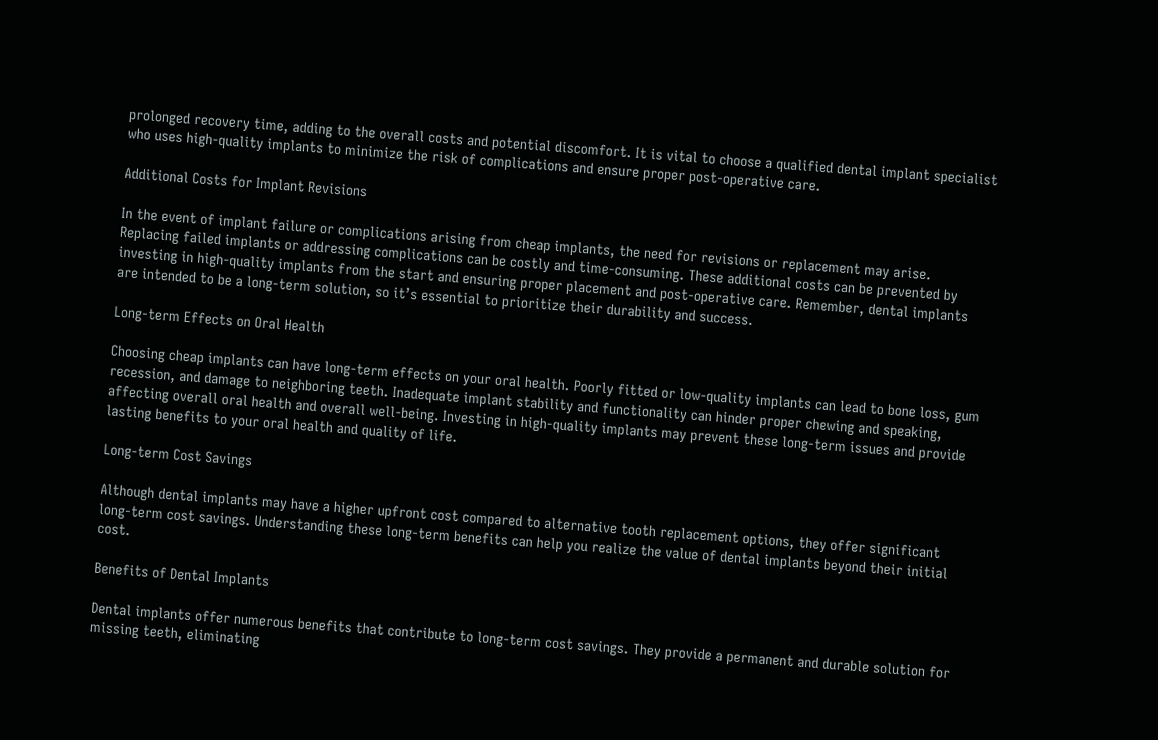prolonged recovery time, adding to the overall costs and potential discomfort. It is vital to choose a qualified dental implant specialist who uses high-quality implants to minimize the risk of complications and ensure proper post-operative care.

Additional Costs for Implant Revisions

In the event of implant failure or complications arising from cheap implants, the need for revisions or replacement may arise. Replacing failed implants or addressing complications can be costly and time-consuming. These additional costs can be prevented by investing in high-quality implants from the start and ensuring proper placement and post-operative care. Remember, dental implants are intended to be a long-term solution, so it’s essential to prioritize their durability and success.

Long-term Effects on Oral Health

Choosing cheap implants can have long-term effects on your oral health. Poorly fitted or low-quality implants can lead to bone loss, gum recession, and damage to neighboring teeth. Inadequate implant stability and functionality can hinder proper chewing and speaking, affecting overall oral health and overall well-being. Investing in high-quality implants may prevent these long-term issues and provide lasting benefits to your oral health and quality of life.

Long-term Cost Savings

Although dental implants may have a higher upfront cost compared to alternative tooth replacement options, they offer significant long-term cost savings. Understanding these long-term benefits can help you realize the value of dental implants beyond their initial cost.

Benefits of Dental Implants

Dental implants offer numerous benefits that contribute to long-term cost savings. They provide a permanent and durable solution for missing teeth, eliminating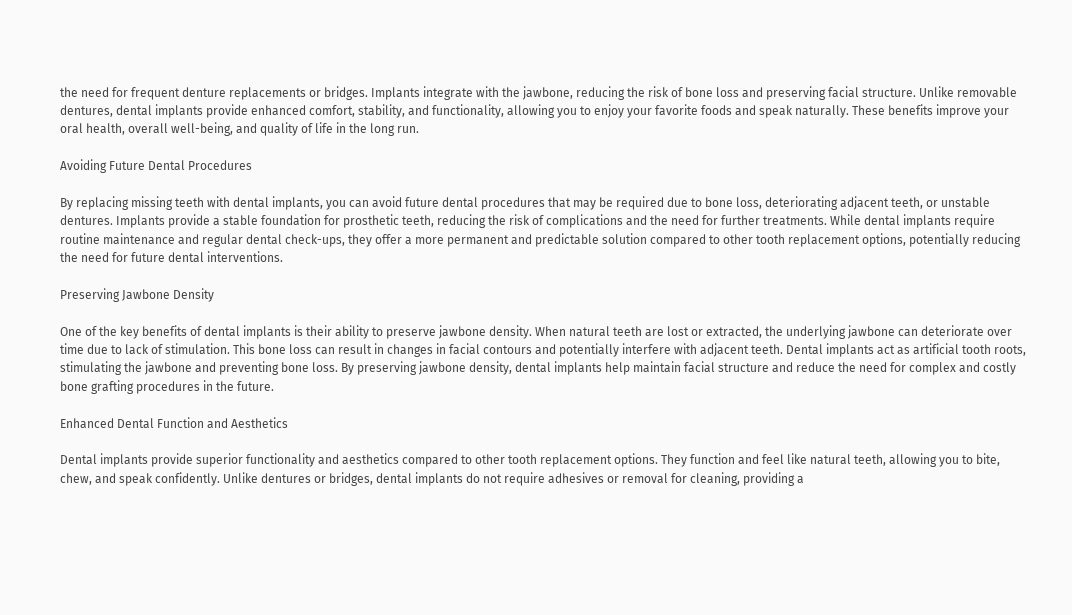the need for frequent denture replacements or bridges. Implants integrate with the jawbone, reducing the risk of bone loss and preserving facial structure. Unlike removable dentures, dental implants provide enhanced comfort, stability, and functionality, allowing you to enjoy your favorite foods and speak naturally. These benefits improve your oral health, overall well-being, and quality of life in the long run.

Avoiding Future Dental Procedures

By replacing missing teeth with dental implants, you can avoid future dental procedures that may be required due to bone loss, deteriorating adjacent teeth, or unstable dentures. Implants provide a stable foundation for prosthetic teeth, reducing the risk of complications and the need for further treatments. While dental implants require routine maintenance and regular dental check-ups, they offer a more permanent and predictable solution compared to other tooth replacement options, potentially reducing the need for future dental interventions.

Preserving Jawbone Density

One of the key benefits of dental implants is their ability to preserve jawbone density. When natural teeth are lost or extracted, the underlying jawbone can deteriorate over time due to lack of stimulation. This bone loss can result in changes in facial contours and potentially interfere with adjacent teeth. Dental implants act as artificial tooth roots, stimulating the jawbone and preventing bone loss. By preserving jawbone density, dental implants help maintain facial structure and reduce the need for complex and costly bone grafting procedures in the future.

Enhanced Dental Function and Aesthetics

Dental implants provide superior functionality and aesthetics compared to other tooth replacement options. They function and feel like natural teeth, allowing you to bite, chew, and speak confidently. Unlike dentures or bridges, dental implants do not require adhesives or removal for cleaning, providing a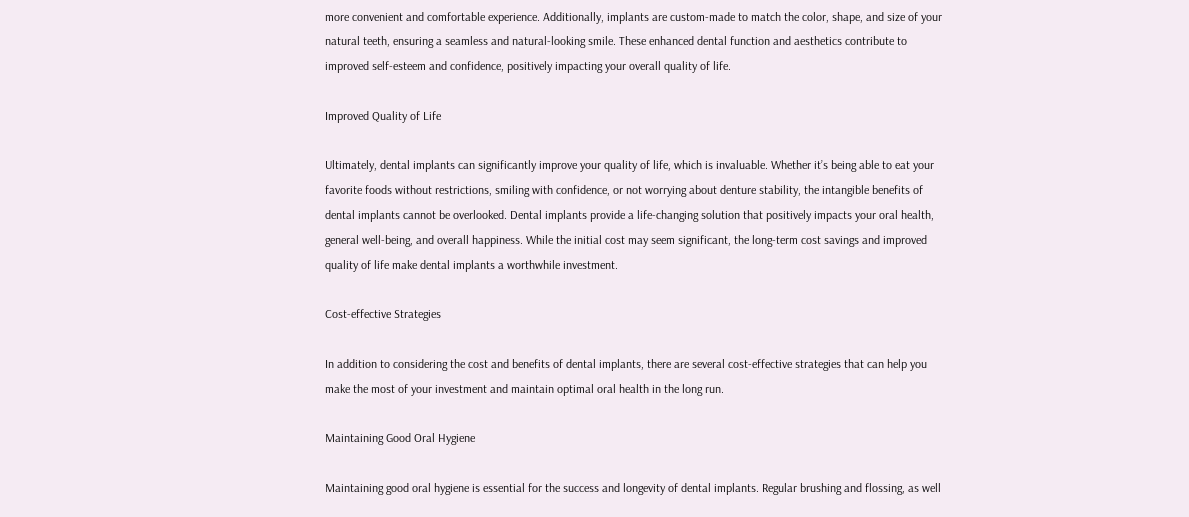more convenient and comfortable experience. Additionally, implants are custom-made to match the color, shape, and size of your natural teeth, ensuring a seamless and natural-looking smile. These enhanced dental function and aesthetics contribute to improved self-esteem and confidence, positively impacting your overall quality of life.

Improved Quality of Life

Ultimately, dental implants can significantly improve your quality of life, which is invaluable. Whether it’s being able to eat your favorite foods without restrictions, smiling with confidence, or not worrying about denture stability, the intangible benefits of dental implants cannot be overlooked. Dental implants provide a life-changing solution that positively impacts your oral health, general well-being, and overall happiness. While the initial cost may seem significant, the long-term cost savings and improved quality of life make dental implants a worthwhile investment.

Cost-effective Strategies

In addition to considering the cost and benefits of dental implants, there are several cost-effective strategies that can help you make the most of your investment and maintain optimal oral health in the long run.

Maintaining Good Oral Hygiene

Maintaining good oral hygiene is essential for the success and longevity of dental implants. Regular brushing and flossing, as well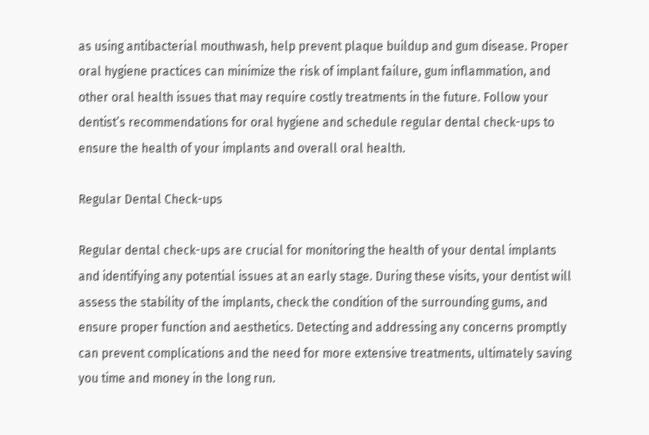as using antibacterial mouthwash, help prevent plaque buildup and gum disease. Proper oral hygiene practices can minimize the risk of implant failure, gum inflammation, and other oral health issues that may require costly treatments in the future. Follow your dentist’s recommendations for oral hygiene and schedule regular dental check-ups to ensure the health of your implants and overall oral health.

Regular Dental Check-ups

Regular dental check-ups are crucial for monitoring the health of your dental implants and identifying any potential issues at an early stage. During these visits, your dentist will assess the stability of the implants, check the condition of the surrounding gums, and ensure proper function and aesthetics. Detecting and addressing any concerns promptly can prevent complications and the need for more extensive treatments, ultimately saving you time and money in the long run.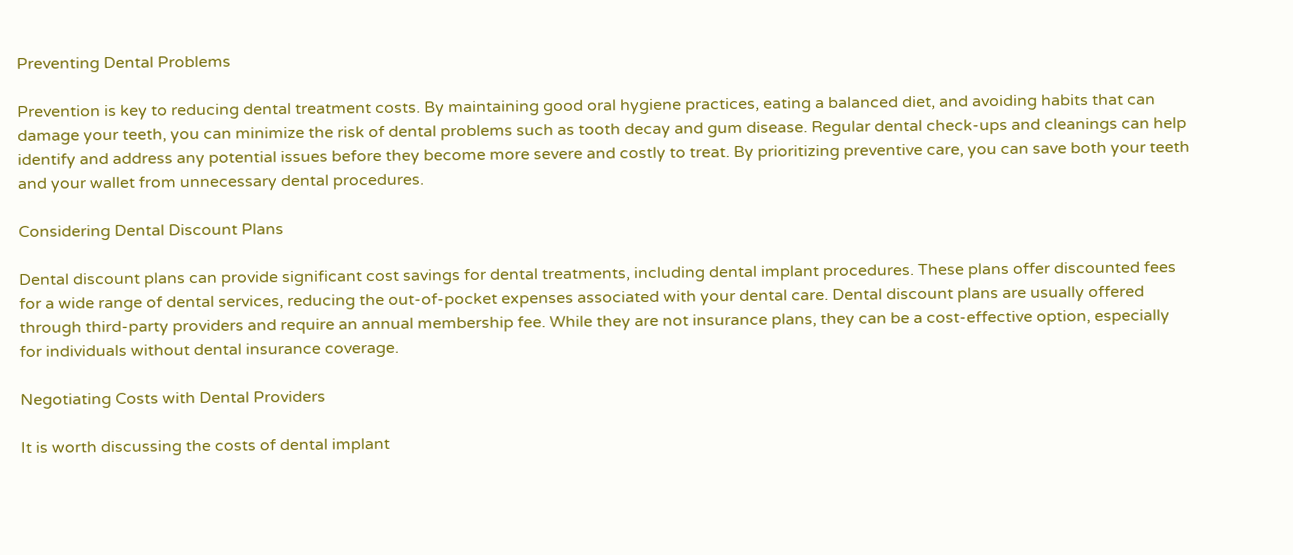Preventing Dental Problems

Prevention is key to reducing dental treatment costs. By maintaining good oral hygiene practices, eating a balanced diet, and avoiding habits that can damage your teeth, you can minimize the risk of dental problems such as tooth decay and gum disease. Regular dental check-ups and cleanings can help identify and address any potential issues before they become more severe and costly to treat. By prioritizing preventive care, you can save both your teeth and your wallet from unnecessary dental procedures.

Considering Dental Discount Plans

Dental discount plans can provide significant cost savings for dental treatments, including dental implant procedures. These plans offer discounted fees for a wide range of dental services, reducing the out-of-pocket expenses associated with your dental care. Dental discount plans are usually offered through third-party providers and require an annual membership fee. While they are not insurance plans, they can be a cost-effective option, especially for individuals without dental insurance coverage.

Negotiating Costs with Dental Providers

It is worth discussing the costs of dental implant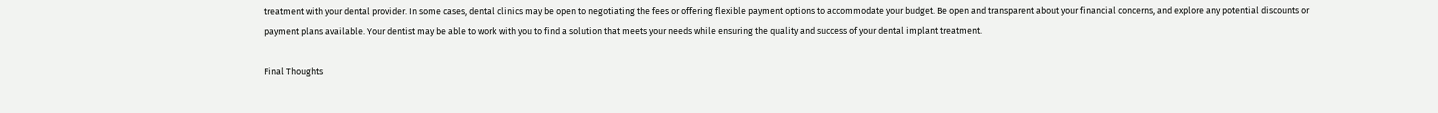treatment with your dental provider. In some cases, dental clinics may be open to negotiating the fees or offering flexible payment options to accommodate your budget. Be open and transparent about your financial concerns, and explore any potential discounts or payment plans available. Your dentist may be able to work with you to find a solution that meets your needs while ensuring the quality and success of your dental implant treatment.

Final Thoughts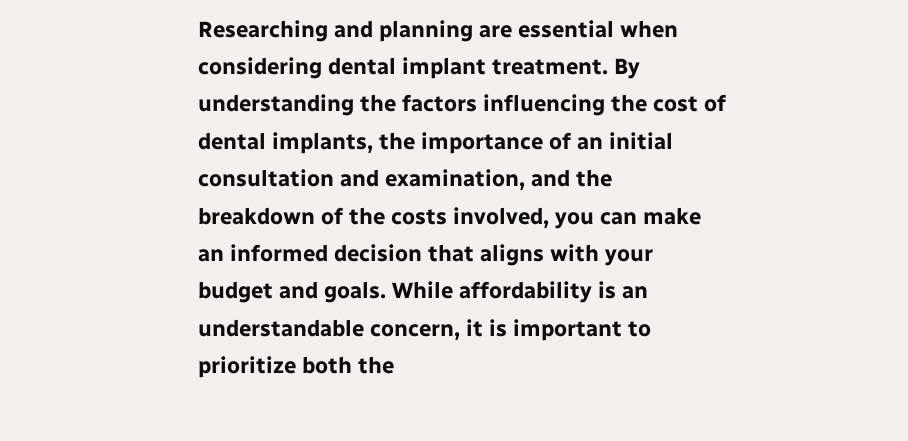Researching and planning are essential when considering dental implant treatment. By understanding the factors influencing the cost of dental implants, the importance of an initial consultation and examination, and the breakdown of the costs involved, you can make an informed decision that aligns with your budget and goals. While affordability is an understandable concern, it is important to prioritize both the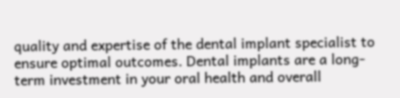quality and expertise of the dental implant specialist to ensure optimal outcomes. Dental implants are a long-term investment in your oral health and overall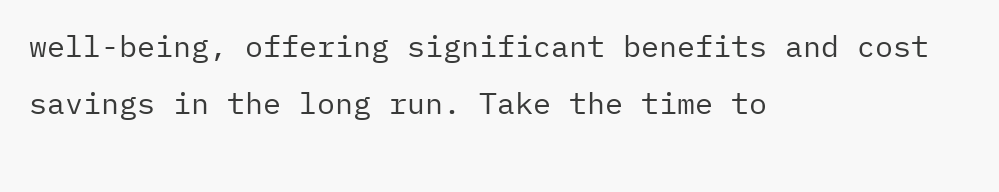well-being, offering significant benefits and cost savings in the long run. Take the time to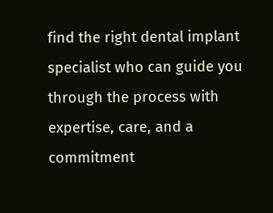find the right dental implant specialist who can guide you through the process with expertise, care, and a commitment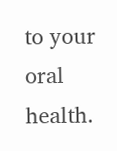to your oral health.